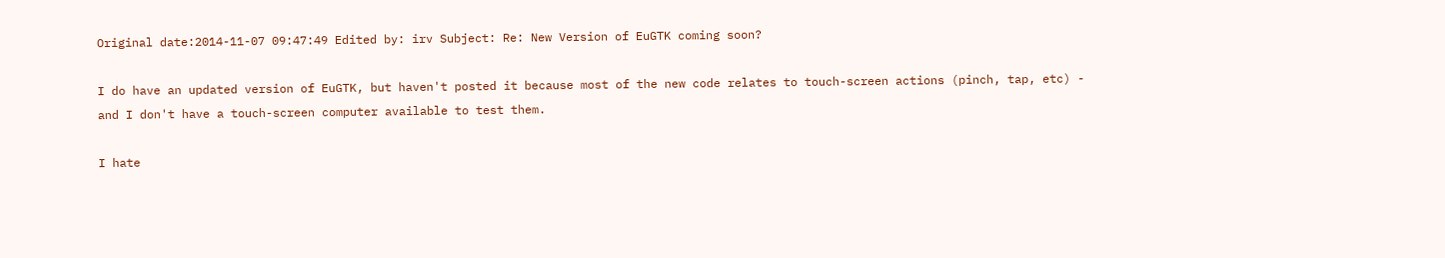Original date:2014-11-07 09:47:49 Edited by: irv Subject: Re: New Version of EuGTK coming soon?

I do have an updated version of EuGTK, but haven't posted it because most of the new code relates to touch-screen actions (pinch, tap, etc) - and I don't have a touch-screen computer available to test them.

I hate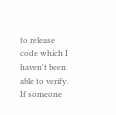to release code which I haven't been able to verify. If someone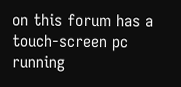on this forum has a touch-screen pc running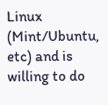Linux (Mint/Ubuntu, etc) and is willing to do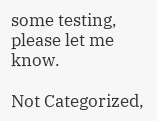some testing, please let me know.

Not Categorized,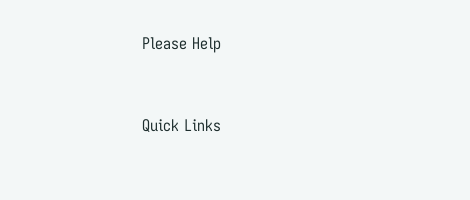Please Help


Quick Links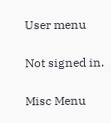User menu

Not signed in.

Misc Menu